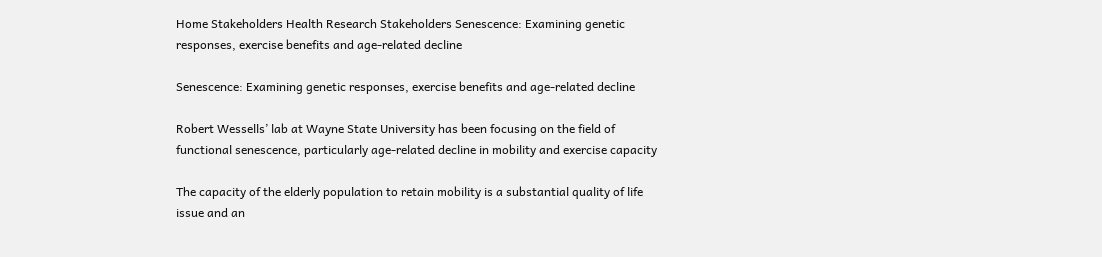Home Stakeholders Health Research Stakeholders Senescence: Examining genetic responses, exercise benefits and age-related decline

Senescence: Examining genetic responses, exercise benefits and age-related decline

Robert Wessells’ lab at Wayne State University has been focusing on the field of functional senescence, particularly age-related decline in mobility and exercise capacity

The capacity of the elderly population to retain mobility is a substantial quality of life issue and an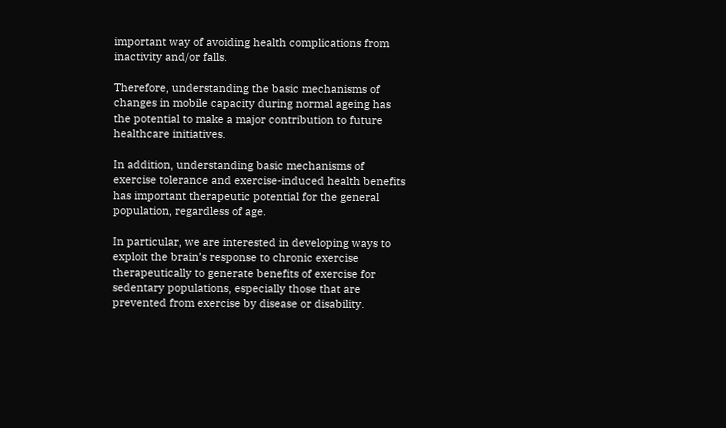important way of avoiding health complications from inactivity and/or falls.

Therefore, understanding the basic mechanisms of changes in mobile capacity during normal ageing has the potential to make a major contribution to future healthcare initiatives.

In addition, understanding basic mechanisms of exercise tolerance and exercise-induced health benefits has important therapeutic potential for the general population, regardless of age.

In particular, we are interested in developing ways to exploit the brain’s response to chronic exercise therapeutically to generate benefits of exercise for sedentary populations, especially those that are prevented from exercise by disease or disability.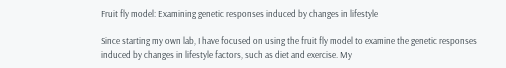Fruit fly model: Examining genetic responses induced by changes in lifestyle

Since starting my own lab, I have focused on using the fruit fly model to examine the genetic responses induced by changes in lifestyle factors, such as diet and exercise. My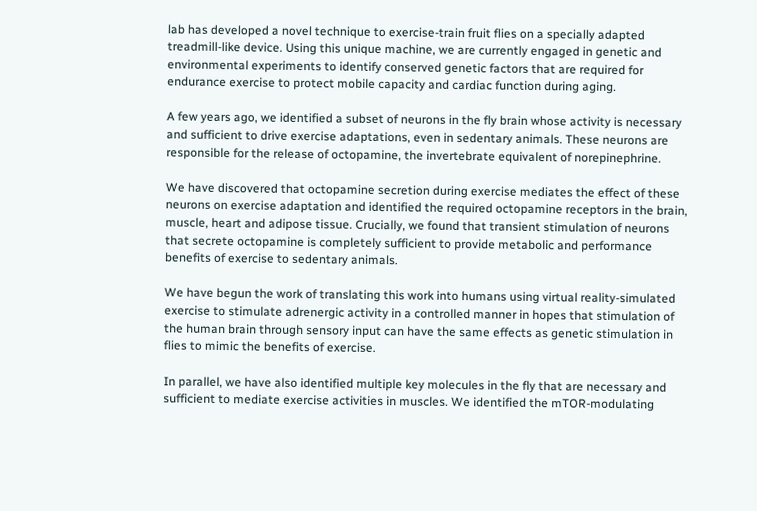lab has developed a novel technique to exercise-train fruit flies on a specially adapted treadmill-like device. Using this unique machine, we are currently engaged in genetic and environmental experiments to identify conserved genetic factors that are required for endurance exercise to protect mobile capacity and cardiac function during aging.

A few years ago, we identified a subset of neurons in the fly brain whose activity is necessary and sufficient to drive exercise adaptations, even in sedentary animals. These neurons are responsible for the release of octopamine, the invertebrate equivalent of norepinephrine.

We have discovered that octopamine secretion during exercise mediates the effect of these neurons on exercise adaptation and identified the required octopamine receptors in the brain, muscle, heart and adipose tissue. Crucially, we found that transient stimulation of neurons that secrete octopamine is completely sufficient to provide metabolic and performance benefits of exercise to sedentary animals.

We have begun the work of translating this work into humans using virtual reality-simulated exercise to stimulate adrenergic activity in a controlled manner in hopes that stimulation of the human brain through sensory input can have the same effects as genetic stimulation in flies to mimic the benefits of exercise.

In parallel, we have also identified multiple key molecules in the fly that are necessary and sufficient to mediate exercise activities in muscles. We identified the mTOR-modulating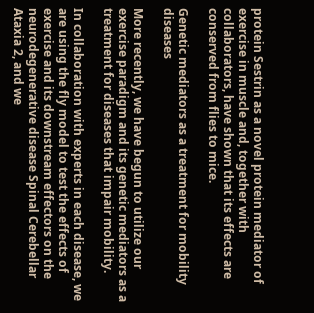protein Sestrin as a novel protein mediator of exercise in muscle and, together with collaborators, have shown that its effects are conserved from flies to mice.

Genetic mediators as a treatment for mobility diseases

More recently, we have begun to utilize our exercise paradigm and its genetic mediators as a treatment for diseases that impair mobility.

In collaboration with experts in each disease, we are using the fly model to test the effects of exercise and its downstream effectors on the neurodegenerative disease Spinal Cerebellar Ataxia 2, and we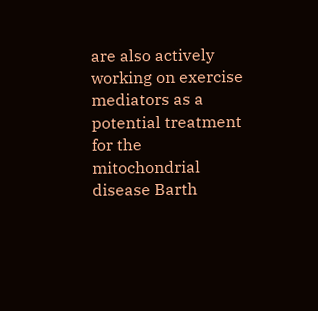are also actively working on exercise mediators as a potential treatment for the mitochondrial disease Barth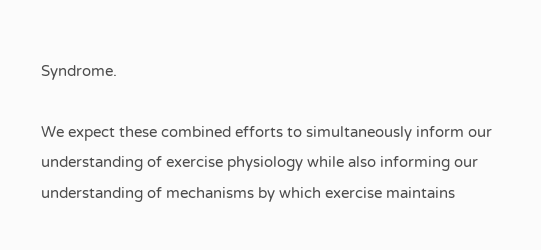Syndrome.

We expect these combined efforts to simultaneously inform our understanding of exercise physiology while also informing our understanding of mechanisms by which exercise maintains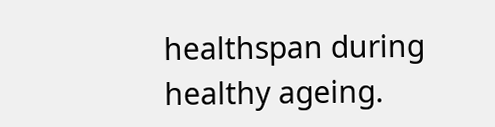healthspan during healthy ageing.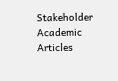Stakeholder Academic Articles